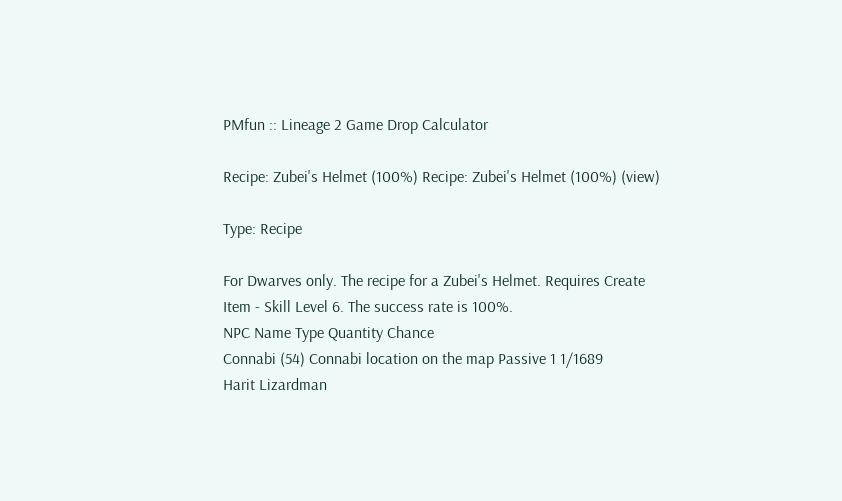PMfun :: Lineage 2 Game Drop Calculator

Recipe: Zubei's Helmet (100%) Recipe: Zubei's Helmet (100%) (view)

Type: Recipe

For Dwarves only. The recipe for a Zubei's Helmet. Requires Create Item - Skill Level 6. The success rate is 100%.
NPC Name Type Quantity Chance
Connabi (54) Connabi location on the map Passive 1 1/1689
Harit Lizardman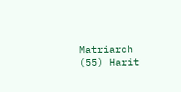Matriarch (55) Harit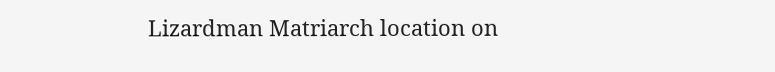Lizardman Matriarch location on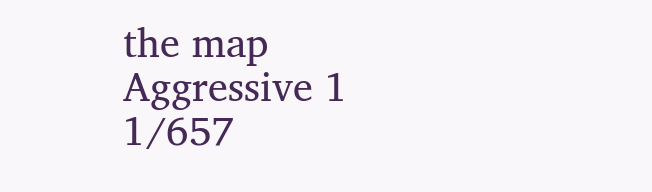the map Aggressive 1 1/657